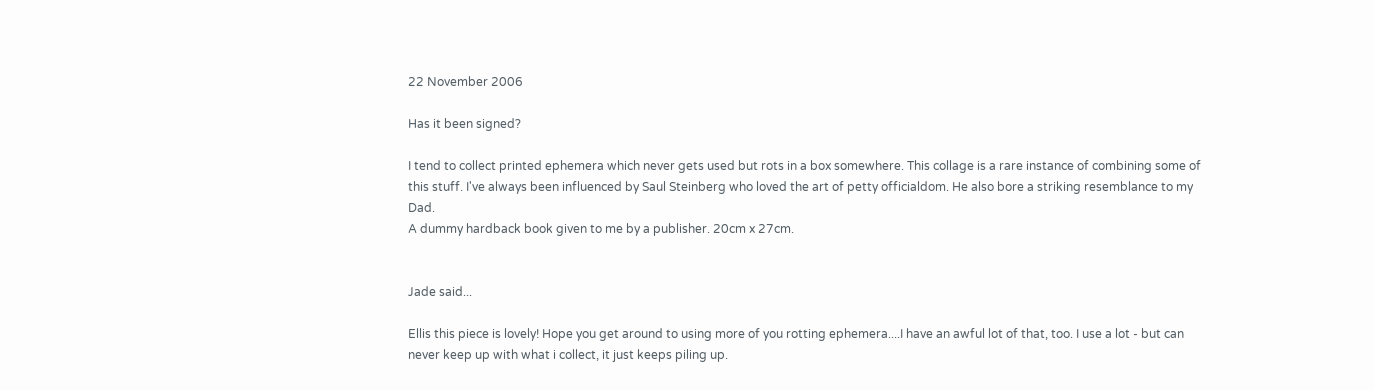22 November 2006

Has it been signed?

I tend to collect printed ephemera which never gets used but rots in a box somewhere. This collage is a rare instance of combining some of this stuff. I've always been influenced by Saul Steinberg who loved the art of petty officialdom. He also bore a striking resemblance to my Dad.
A dummy hardback book given to me by a publisher. 20cm x 27cm.


Jade said...

Ellis this piece is lovely! Hope you get around to using more of you rotting ephemera....I have an awful lot of that, too. I use a lot - but can never keep up with what i collect, it just keeps piling up.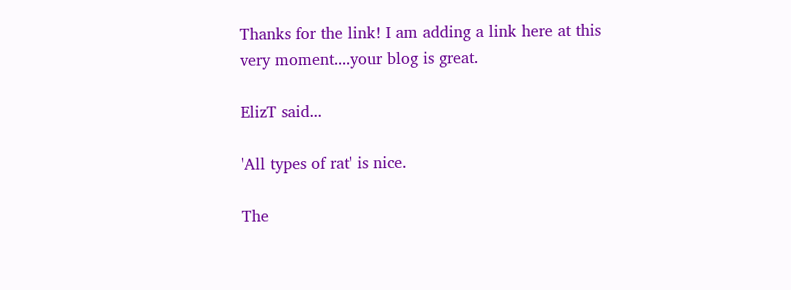Thanks for the link! I am adding a link here at this very moment....your blog is great.

ElizT said...

'All types of rat' is nice.

The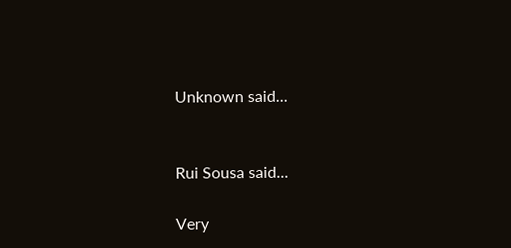Unknown said...


Rui Sousa said...

Very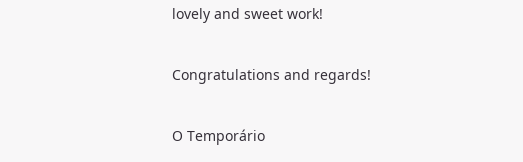lovely and sweet work!

Congratulations and regards!

O Temporário